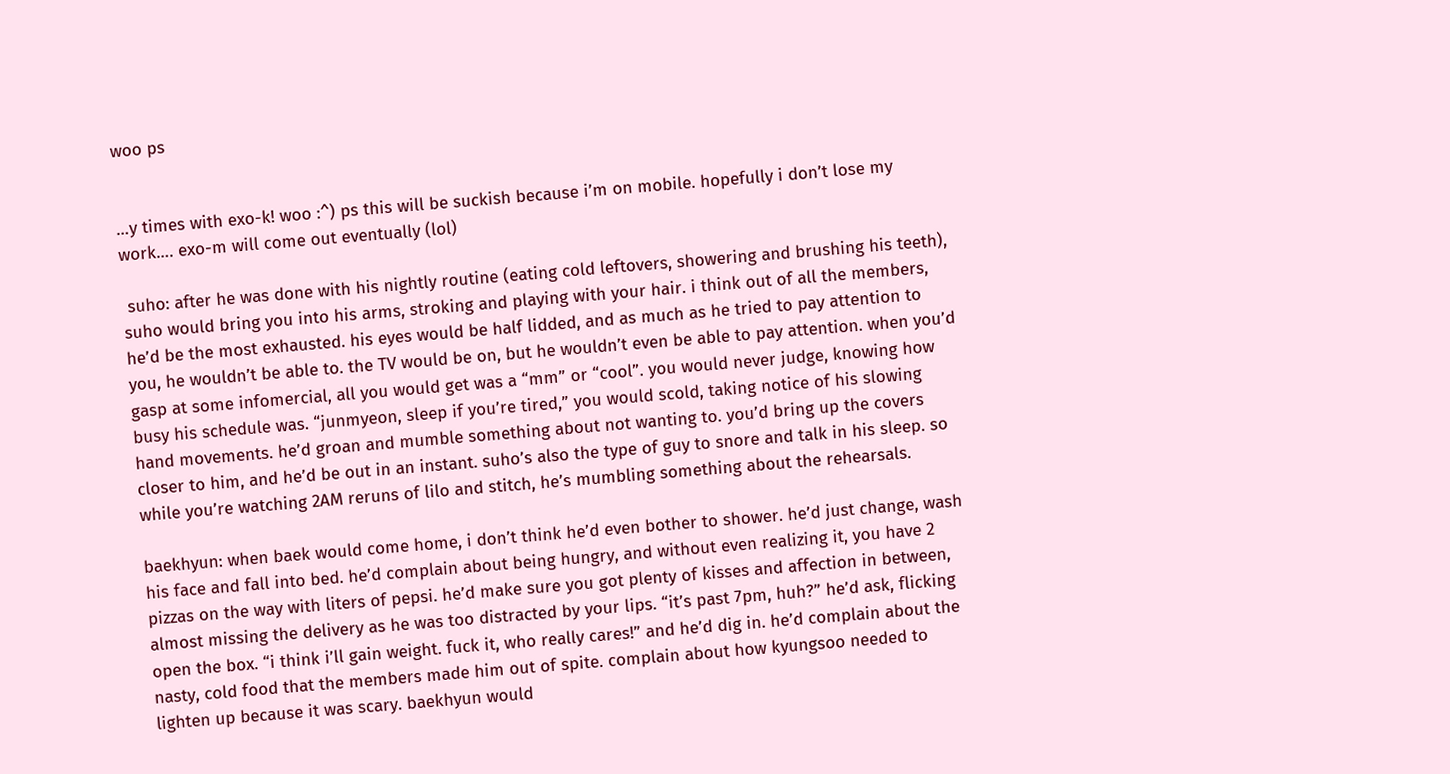woo ps


…y times with exo-k! woo :^) ps this will be suckish because i’m on mobile. hopefully i don’t lose my work…. exo-m will come out eventually (lol)

 suho: after he was done with his nightly routine (eating cold leftovers, showering and brushing his teeth), suho would bring you into his arms, stroking and playing with your hair. i think out of all the members, he’d be the most exhausted. his eyes would be half lidded, and as much as he tried to pay attention to you, he wouldn’t be able to. the TV would be on, but he wouldn’t even be able to pay attention. when you’d gasp at some infomercial, all you would get was a “mm” or “cool”. you would never judge, knowing how busy his schedule was. “junmyeon, sleep if you’re tired,” you would scold, taking notice of his slowing hand movements. he’d groan and mumble something about not wanting to. you’d bring up the covers closer to him, and he’d be out in an instant. suho’s also the type of guy to snore and talk in his sleep. so while you’re watching 2AM reruns of lilo and stitch, he’s mumbling something about the rehearsals.

baekhyun: when baek would come home, i don’t think he’d even bother to shower. he’d just change, wash his face and fall into bed. he’d complain about being hungry, and without even realizing it, you have 2 pizzas on the way with liters of pepsi. he’d make sure you got plenty of kisses and affection in between, almost missing the delivery as he was too distracted by your lips. “it’s past 7pm, huh?” he’d ask, flicking open the box. “i think i’ll gain weight. fuck it, who really cares!” and he’d dig in. he’d complain about the nasty, cold food that the members made him out of spite. complain about how kyungsoo needed to lighten up because it was scary. baekhyun would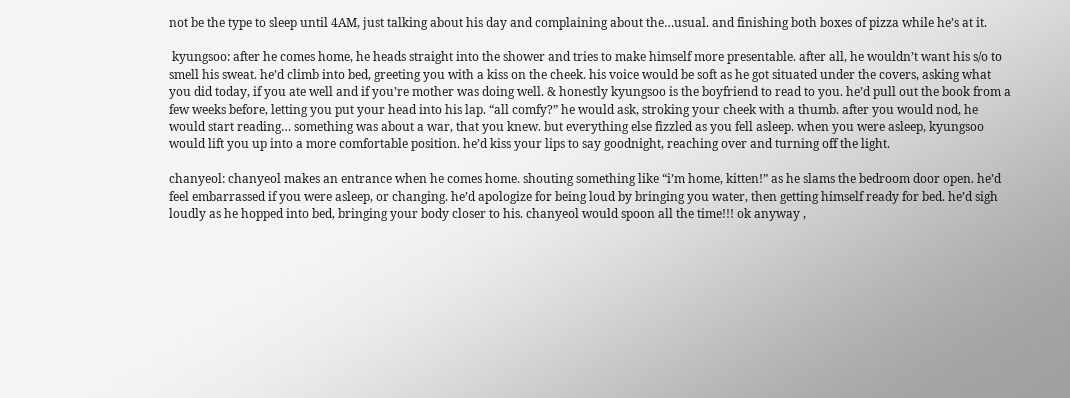not be the type to sleep until 4AM, just talking about his day and complaining about the…usual. and finishing both boxes of pizza while he’s at it.

 kyungsoo: after he comes home, he heads straight into the shower and tries to make himself more presentable. after all, he wouldn’t want his s/o to smell his sweat. he’d climb into bed, greeting you with a kiss on the cheek. his voice would be soft as he got situated under the covers, asking what you did today, if you ate well and if you’re mother was doing well. & honestly kyungsoo is the boyfriend to read to you. he’d pull out the book from a few weeks before, letting you put your head into his lap. “all comfy?” he would ask, stroking your cheek with a thumb. after you would nod, he would start reading… something was about a war, that you knew. but everything else fizzled as you fell asleep. when you were asleep, kyungsoo would lift you up into a more comfortable position. he’d kiss your lips to say goodnight, reaching over and turning off the light.

chanyeol: chanyeol makes an entrance when he comes home. shouting something like “i’m home, kitten!” as he slams the bedroom door open. he’d feel embarrassed if you were asleep, or changing. he’d apologize for being loud by bringing you water, then getting himself ready for bed. he’d sigh loudly as he hopped into bed, bringing your body closer to his. chanyeol would spoon all the time!!! ok anyway ,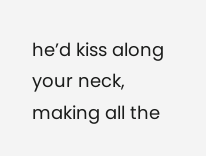he’d kiss along your neck, making all the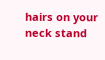hairs on your neck stand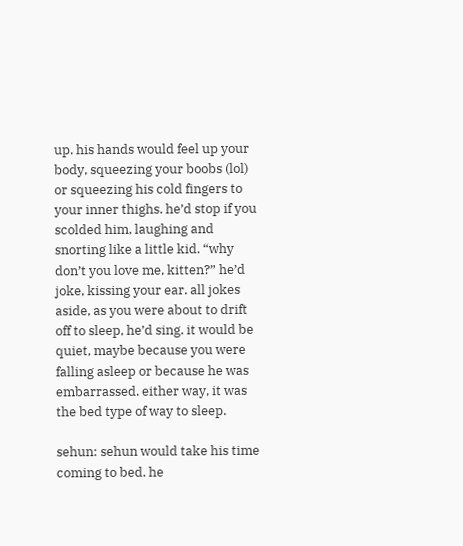up. his hands would feel up your body, squeezing your boobs (lol) or squeezing his cold fingers to your inner thighs. he’d stop if you scolded him, laughing and snorting like a little kid. “why don’t you love me, kitten?” he’d joke, kissing your ear. all jokes aside, as you were about to drift off to sleep, he’d sing. it would be quiet, maybe because you were falling asleep or because he was embarrassed. either way, it was the bed type of way to sleep.

sehun: sehun would take his time coming to bed. he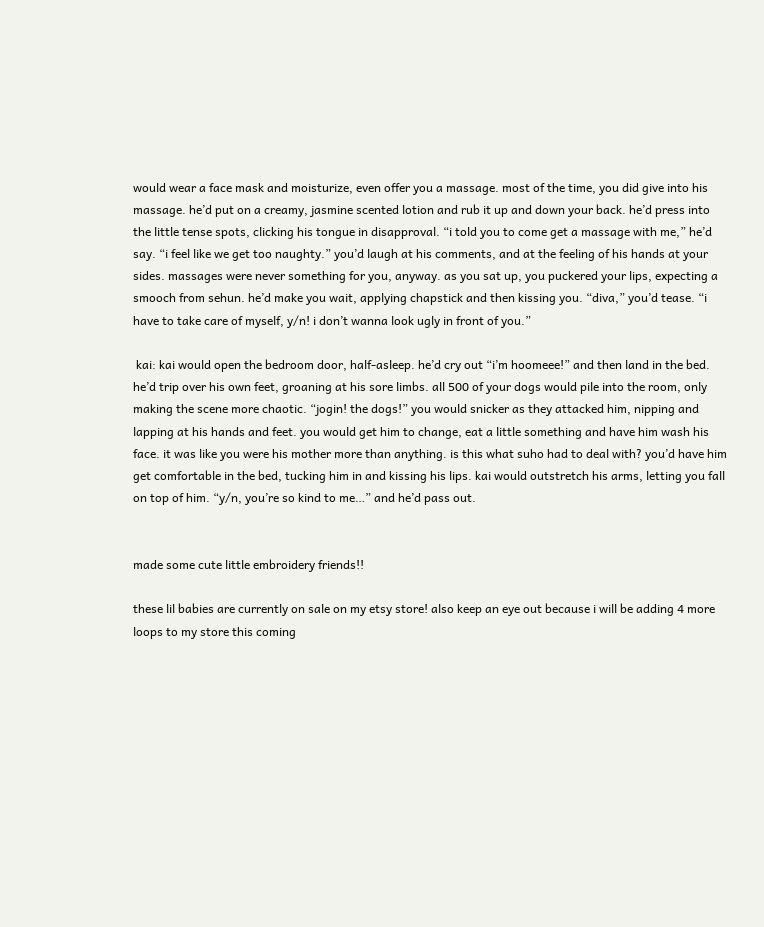would wear a face mask and moisturize, even offer you a massage. most of the time, you did give into his massage. he’d put on a creamy, jasmine scented lotion and rub it up and down your back. he’d press into the little tense spots, clicking his tongue in disapproval. “i told you to come get a massage with me,” he’d say. “i feel like we get too naughty.” you’d laugh at his comments, and at the feeling of his hands at your sides. massages were never something for you, anyway. as you sat up, you puckered your lips, expecting a smooch from sehun. he’d make you wait, applying chapstick and then kissing you. “diva,” you’d tease. “i have to take care of myself, y/n! i don’t wanna look ugly in front of you.”

 kai: kai would open the bedroom door, half-asleep. he’d cry out “i’m hoomeee!” and then land in the bed. he’d trip over his own feet, groaning at his sore limbs. all 500 of your dogs would pile into the room, only making the scene more chaotic. “jogin! the dogs!” you would snicker as they attacked him, nipping and lapping at his hands and feet. you would get him to change, eat a little something and have him wash his face. it was like you were his mother more than anything. is this what suho had to deal with? you’d have him get comfortable in the bed, tucking him in and kissing his lips. kai would outstretch his arms, letting you fall on top of him. “y/n, you’re so kind to me…” and he’d pass out.


made some cute little embroidery friends!!

these lil babies are currently on sale on my etsy store! also keep an eye out because i will be adding 4 more loops to my store this coming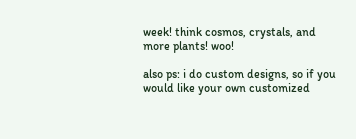week! think cosmos, crystals, and more plants! woo!

also ps: i do custom designs, so if you would like your own customized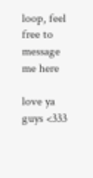loop, feel free to message me here

love ya guys <333